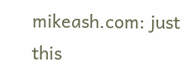mikeash.com: just this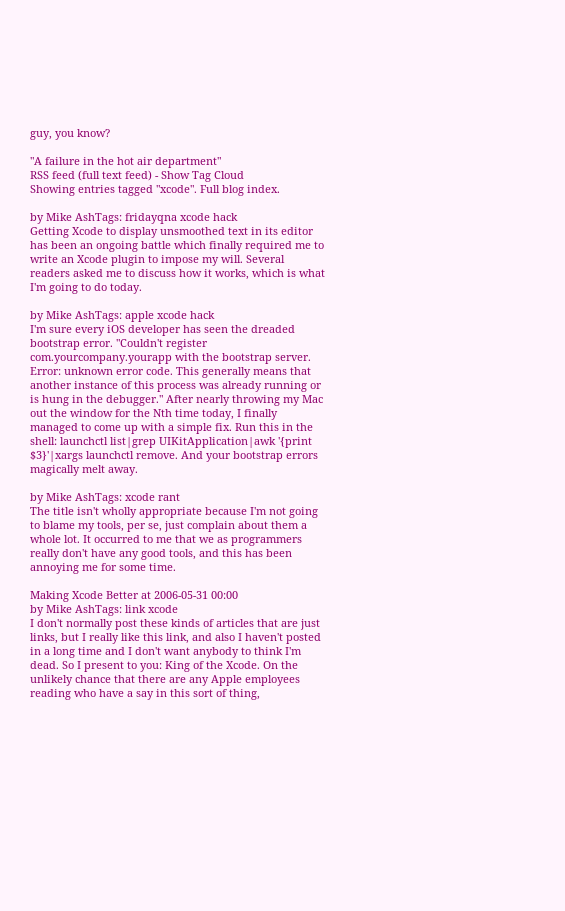guy, you know?

"A failure in the hot air department"
RSS feed (full text feed) - Show Tag Cloud
Showing entries tagged "xcode". Full blog index.

by Mike AshTags: fridayqna xcode hack
Getting Xcode to display unsmoothed text in its editor has been an ongoing battle which finally required me to write an Xcode plugin to impose my will. Several readers asked me to discuss how it works, which is what I'm going to do today.

by Mike AshTags: apple xcode hack
I'm sure every iOS developer has seen the dreaded bootstrap error. "Couldn't register com.yourcompany.yourapp with the bootstrap server. Error: unknown error code. This generally means that another instance of this process was already running or is hung in the debugger." After nearly throwing my Mac out the window for the Nth time today, I finally managed to come up with a simple fix. Run this in the shell: launchctl list|grep UIKitApplication|awk '{print $3}'|xargs launchctl remove. And your bootstrap errors magically melt away.

by Mike AshTags: xcode rant
The title isn't wholly appropriate because I'm not going to blame my tools, per se, just complain about them a whole lot. It occurred to me that we as programmers really don't have any good tools, and this has been annoying me for some time.

Making Xcode Better at 2006-05-31 00:00
by Mike AshTags: link xcode
I don't normally post these kinds of articles that are just links, but I really like this link, and also I haven't posted in a long time and I don't want anybody to think I'm dead. So I present to you: King of the Xcode. On the unlikely chance that there are any Apple employees reading who have a say in this sort of thing,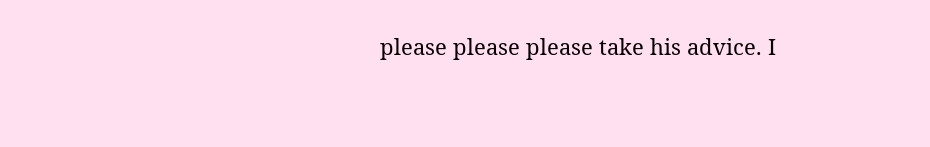please please please take his advice. I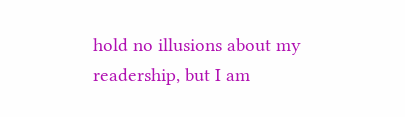hold no illusions about my readership, but I am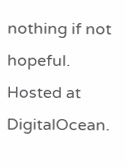nothing if not hopeful.
Hosted at DigitalOcean.